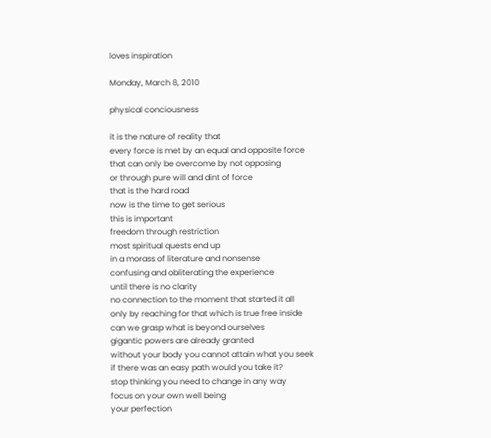loves inspiration

Monday, March 8, 2010

physical conciousness

it is the nature of reality that
every force is met by an equal and opposite force
that can only be overcome by not opposing
or through pure will and dint of force
that is the hard road
now is the time to get serious
this is important
freedom through restriction
most spiritual quests end up
in a morass of literature and nonsense
confusing and obliterating the experience
until there is no clarity
no connection to the moment that started it all
only by reaching for that which is true free inside
can we grasp what is beyond ourselves
gigantic powers are already granted
without your body you cannot attain what you seek
if there was an easy path would you take it?
stop thinking you need to change in any way
focus on your own well being
your perfection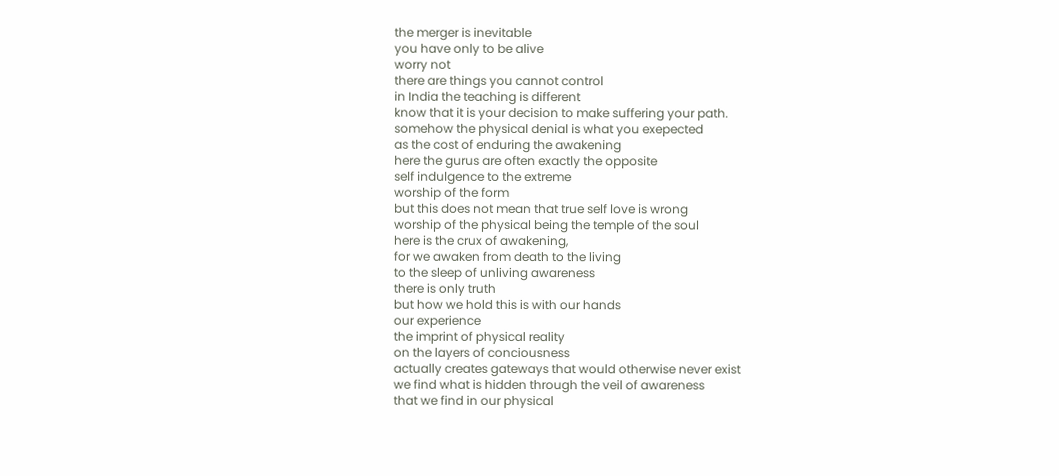the merger is inevitable
you have only to be alive
worry not
there are things you cannot control
in India the teaching is different
know that it is your decision to make suffering your path.
somehow the physical denial is what you exepected
as the cost of enduring the awakening
here the gurus are often exactly the opposite
self indulgence to the extreme
worship of the form
but this does not mean that true self love is wrong
worship of the physical being the temple of the soul
here is the crux of awakening,
for we awaken from death to the living
to the sleep of unliving awareness
there is only truth
but how we hold this is with our hands
our experience
the imprint of physical reality
on the layers of conciousness
actually creates gateways that would otherwise never exist
we find what is hidden through the veil of awareness
that we find in our physical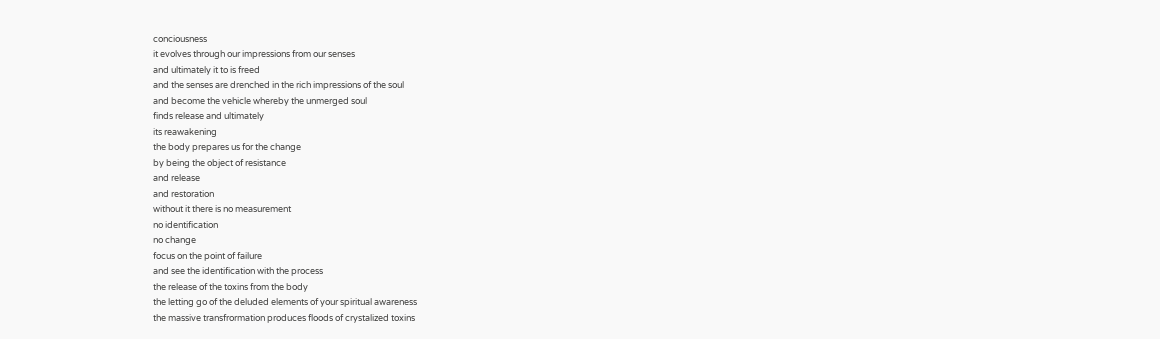conciousness
it evolves through our impressions from our senses
and ultimately it to is freed
and the senses are drenched in the rich impressions of the soul
and become the vehicle whereby the unmerged soul
finds release and ultimately
its reawakening
the body prepares us for the change
by being the object of resistance
and release
and restoration
without it there is no measurement
no identification
no change
focus on the point of failure
and see the identification with the process
the release of the toxins from the body
the letting go of the deluded elements of your spiritual awareness
the massive transfrormation produces floods of crystalized toxins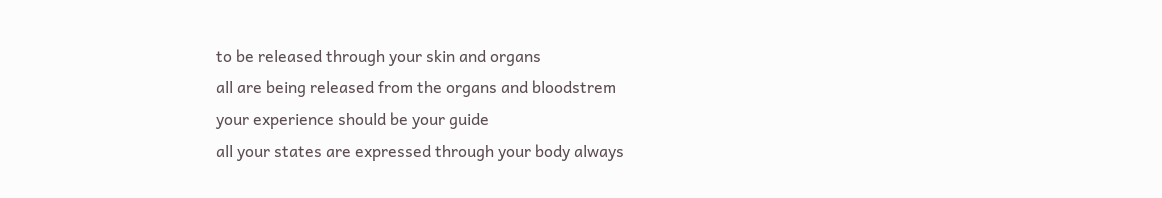to be released through your skin and organs
all are being released from the organs and bloodstrem
your experience should be your guide
all your states are expressed through your body always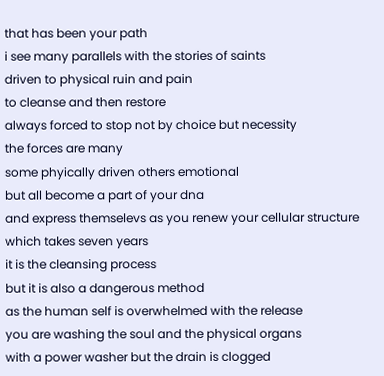that has been your path
i see many parallels with the stories of saints
driven to physical ruin and pain
to cleanse and then restore
always forced to stop not by choice but necessity
the forces are many
some phyically driven others emotional
but all become a part of your dna
and express themselevs as you renew your cellular structure
which takes seven years
it is the cleansing process
but it is also a dangerous method
as the human self is overwhelmed with the release
you are washing the soul and the physical organs
with a power washer but the drain is clogged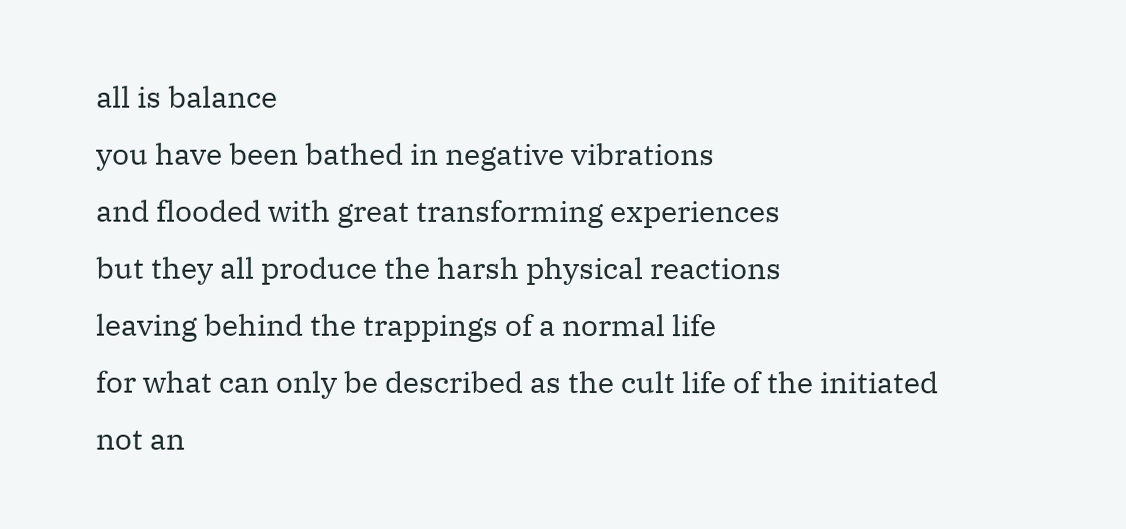all is balance
you have been bathed in negative vibrations
and flooded with great transforming experiences
but they all produce the harsh physical reactions
leaving behind the trappings of a normal life
for what can only be described as the cult life of the initiated
not an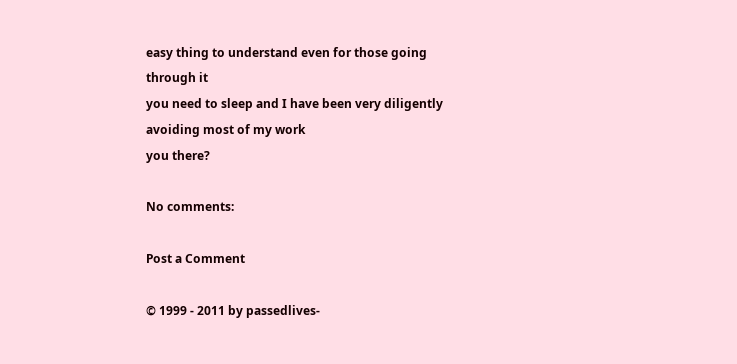easy thing to understand even for those going through it
you need to sleep and I have been very diligently avoiding most of my work
you there?

No comments:

Post a Comment

© 1999 - 2011 by passedlives-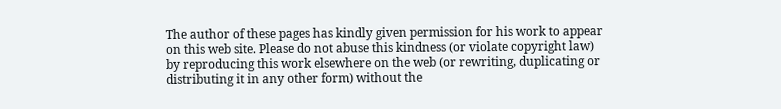The author of these pages has kindly given permission for his work to appear on this web site. Please do not abuse this kindness (or violate copyright law) by reproducing this work elsewhere on the web (or rewriting, duplicating or distributing it in any other form) without the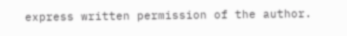express written permission of the author.